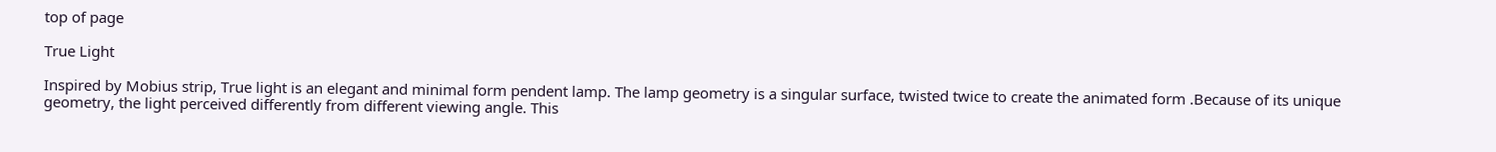top of page

True Light

Inspired by Mobius strip, True light is an elegant and minimal form pendent lamp. The lamp geometry is a singular surface, twisted twice to create the animated form .Because of its unique geometry, the light perceived differently from different viewing angle. This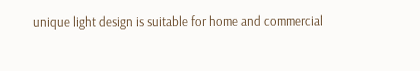unique light design is suitable for home and commercial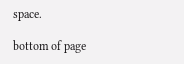space.

bottom of page